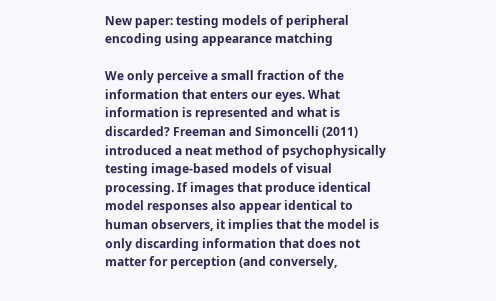New paper: testing models of peripheral encoding using appearance matching

We only perceive a small fraction of the information that enters our eyes. What information is represented and what is discarded? Freeman and Simoncelli (2011) introduced a neat method of psychophysically testing image-based models of visual processing. If images that produce identical model responses also appear identical to human observers, it implies that the model is only discarding information that does not matter for perception (and conversely,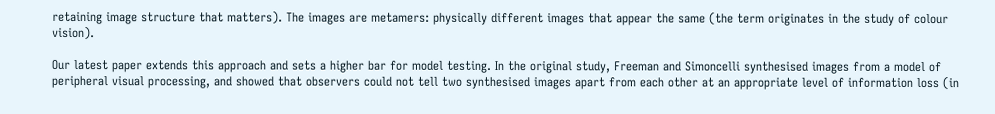retaining image structure that matters). The images are metamers: physically different images that appear the same (the term originates in the study of colour vision).

Our latest paper extends this approach and sets a higher bar for model testing. In the original study, Freeman and Simoncelli synthesised images from a model of peripheral visual processing, and showed that observers could not tell two synthesised images apart from each other at an appropriate level of information loss (in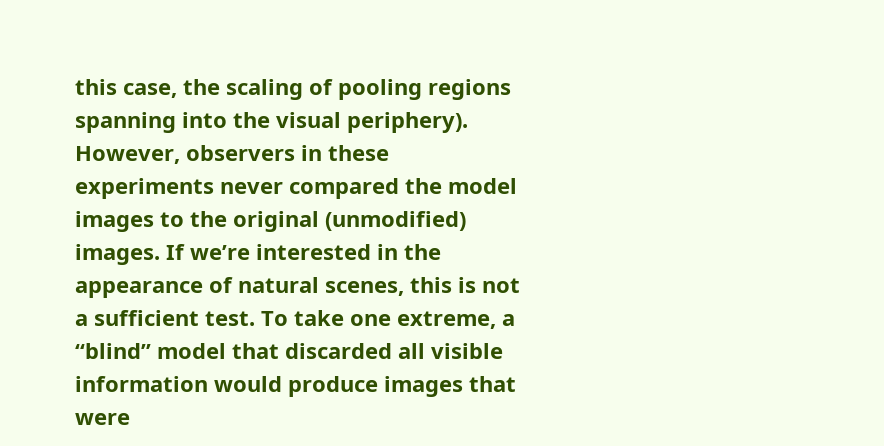this case, the scaling of pooling regions spanning into the visual periphery). However, observers in these experiments never compared the model images to the original (unmodified) images. If we’re interested in the appearance of natural scenes, this is not a sufficient test. To take one extreme, a “blind” model that discarded all visible information would produce images that were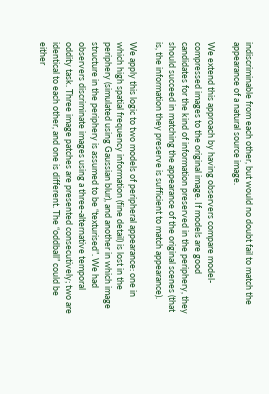indiscriminable from each other, but would no doubt fail to match the appearance of a natural source image.

We extend this approach by having observers compare model-compressed images to the original image. If models are good candidates for the kind of information preserved in the periphery, they should succeed in matching the appearance of the original scenes (that is, the information they preserve is sufficient to match appearance).

We apply this logic to two models of peripheral appearance: one in which high spatial frequency information (fine detail) is lost in the periphery (simulated using Gaussian blur), and another in which image structure in the periphery is assumed to be “texturised”. We had observers discriminate images using a three-alternative temporal oddity task. Three image patches are presented consecutively; two are identical to each other, and one is different. The “oddball” could be either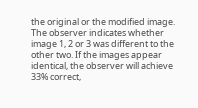the original or the modified image. The observer indicates whether image 1, 2 or 3 was different to the other two. If the images appear identical, the observer will achieve 33% correct,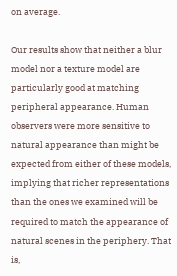on average.

Our results show that neither a blur model nor a texture model are particularly good at matching peripheral appearance. Human observers were more sensitive to natural appearance than might be expected from either of these models, implying that richer representations than the ones we examined will be required to match the appearance of natural scenes in the periphery. That is,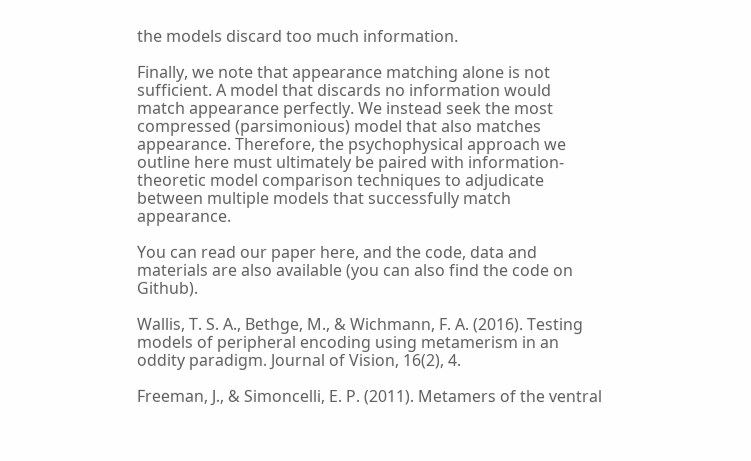the models discard too much information.

Finally, we note that appearance matching alone is not sufficient. A model that discards no information would match appearance perfectly. We instead seek the most compressed (parsimonious) model that also matches appearance. Therefore, the psychophysical approach we outline here must ultimately be paired with information-theoretic model comparison techniques to adjudicate between multiple models that successfully match appearance.

You can read our paper here, and the code, data and materials are also available (you can also find the code on Github).

Wallis, T. S. A., Bethge, M., & Wichmann, F. A. (2016). Testing models of peripheral encoding using metamerism in an oddity paradigm. Journal of Vision, 16(2), 4.

Freeman, J., & Simoncelli, E. P. (2011). Metamers of the ventral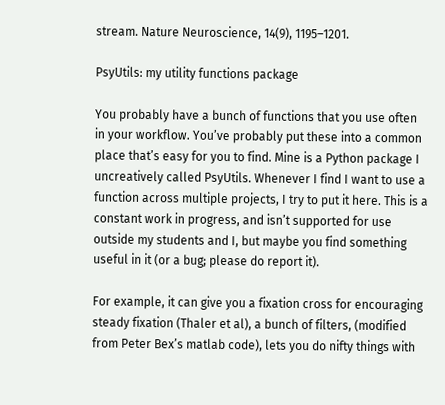stream. Nature Neuroscience, 14(9), 1195–1201.

PsyUtils: my utility functions package

You probably have a bunch of functions that you use often in your workflow. You’ve probably put these into a common place that’s easy for you to find. Mine is a Python package I uncreatively called PsyUtils. Whenever I find I want to use a function across multiple projects, I try to put it here. This is a constant work in progress, and isn’t supported for use outside my students and I, but maybe you find something useful in it (or a bug; please do report it).

For example, it can give you a fixation cross for encouraging steady fixation (Thaler et al), a bunch of filters, (modified from Peter Bex’s matlab code), lets you do nifty things with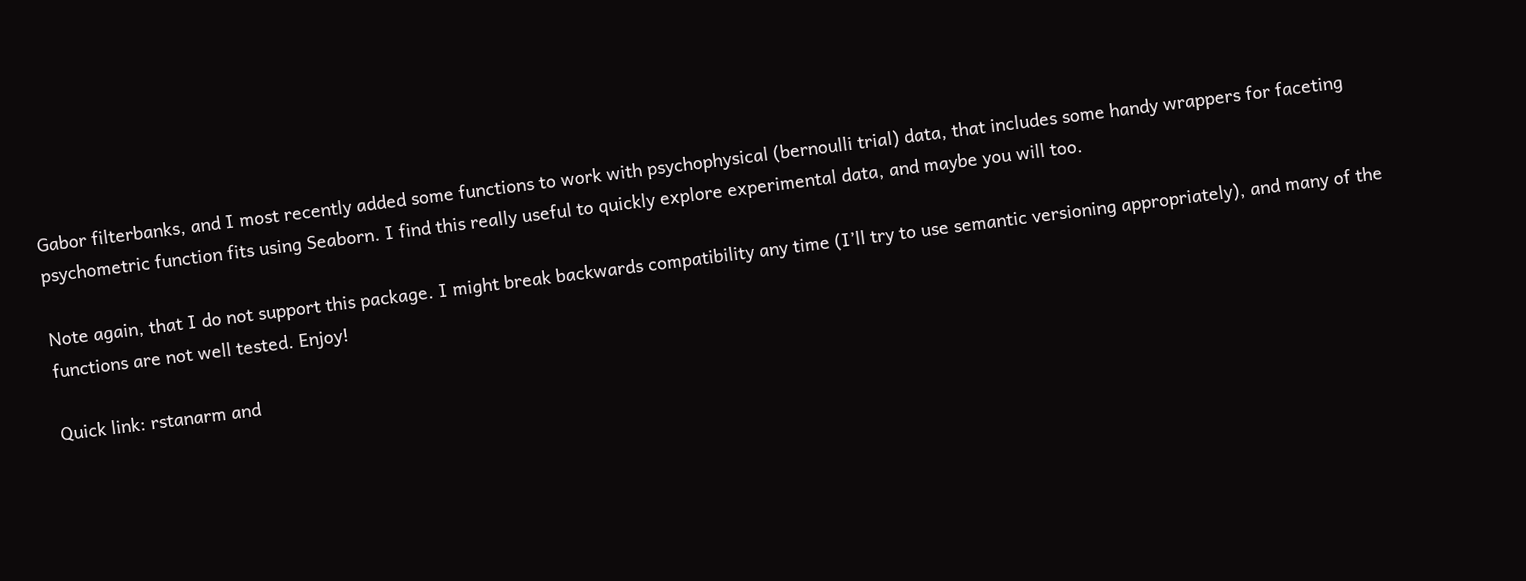Gabor filterbanks, and I most recently added some functions to work with psychophysical (bernoulli trial) data, that includes some handy wrappers for faceting psychometric function fits using Seaborn. I find this really useful to quickly explore experimental data, and maybe you will too.

Note again, that I do not support this package. I might break backwards compatibility any time (I’ll try to use semantic versioning appropriately), and many of the functions are not well tested. Enjoy!

Quick link: rstanarm and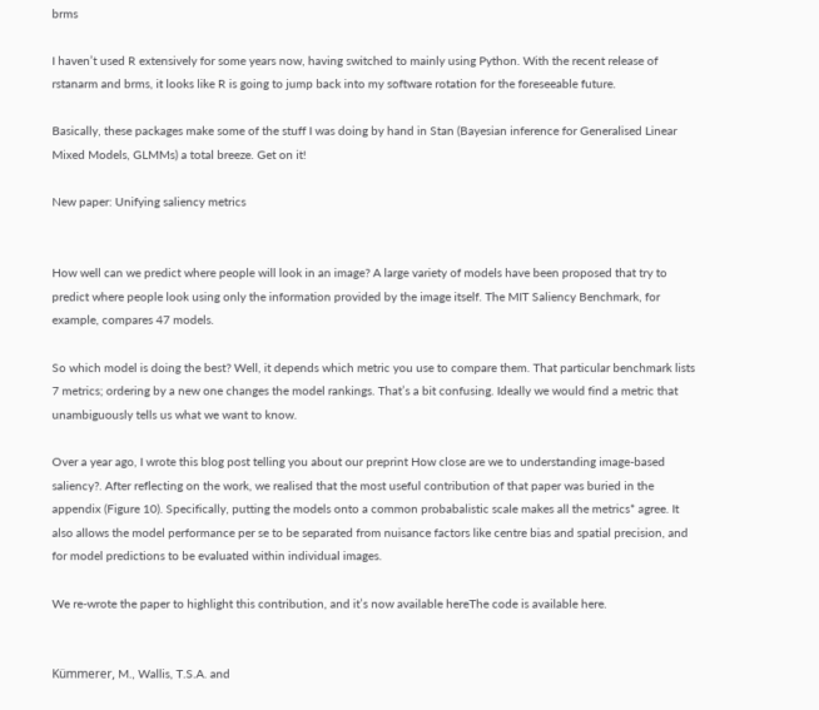brms

I haven’t used R extensively for some years now, having switched to mainly using Python. With the recent release of rstanarm and brms, it looks like R is going to jump back into my software rotation for the foreseeable future.

Basically, these packages make some of the stuff I was doing by hand in Stan (Bayesian inference for Generalised Linear Mixed Models, GLMMs) a total breeze. Get on it!

New paper: Unifying saliency metrics


How well can we predict where people will look in an image? A large variety of models have been proposed that try to predict where people look using only the information provided by the image itself. The MIT Saliency Benchmark, for example, compares 47 models.

So which model is doing the best? Well, it depends which metric you use to compare them. That particular benchmark lists 7 metrics; ordering by a new one changes the model rankings. That’s a bit confusing. Ideally we would find a metric that unambiguously tells us what we want to know.

Over a year ago, I wrote this blog post telling you about our preprint How close are we to understanding image-based saliency?. After reflecting on the work, we realised that the most useful contribution of that paper was buried in the appendix (Figure 10). Specifically, putting the models onto a common probabalistic scale makes all the metrics* agree. It also allows the model performance per se to be separated from nuisance factors like centre bias and spatial precision, and for model predictions to be evaluated within individual images.

We re-wrote the paper to highlight this contribution, and it’s now available hereThe code is available here.


Kümmerer, M., Wallis, T.S.A. and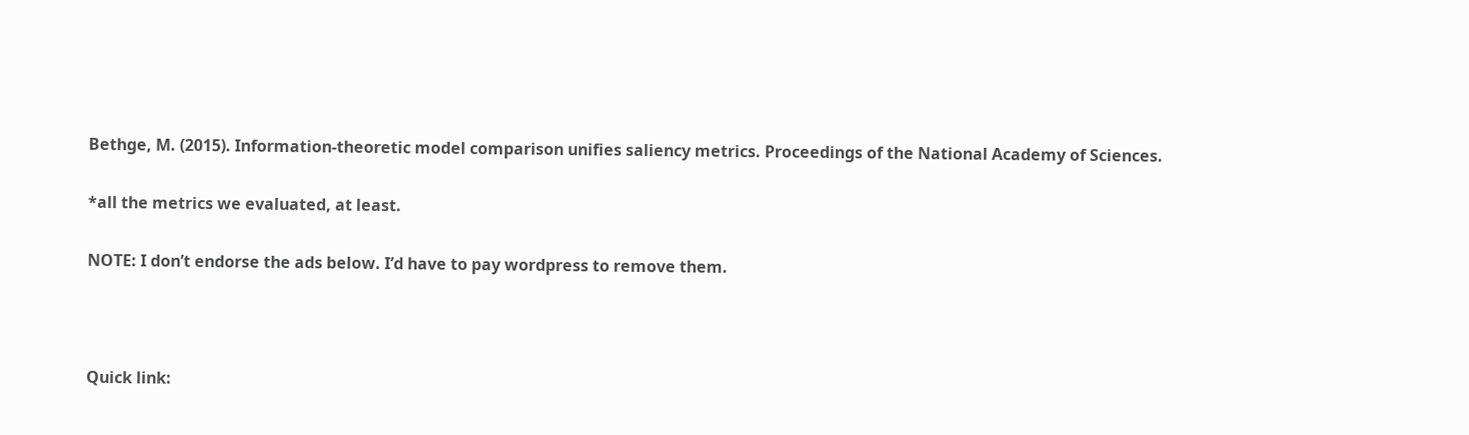Bethge, M. (2015). Information-theoretic model comparison unifies saliency metrics. Proceedings of the National Academy of Sciences.

*all the metrics we evaluated, at least.

NOTE: I don’t endorse the ads below. I’d have to pay wordpress to remove them.



Quick link: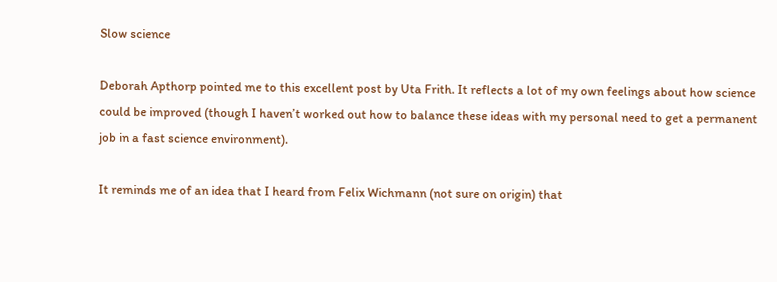Slow science

Deborah Apthorp pointed me to this excellent post by Uta Frith. It reflects a lot of my own feelings about how science could be improved (though I haven’t worked out how to balance these ideas with my personal need to get a permanent job in a fast science environment).

It reminds me of an idea that I heard from Felix Wichmann (not sure on origin) that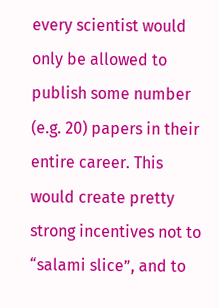every scientist would only be allowed to publish some number (e.g. 20) papers in their entire career. This would create pretty strong incentives not to “salami slice”, and to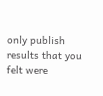only publish results that you felt were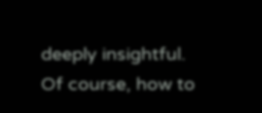deeply insightful. Of course, how to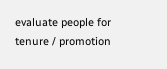evaluate people for tenure / promotion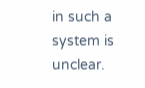in such a system is unclear.